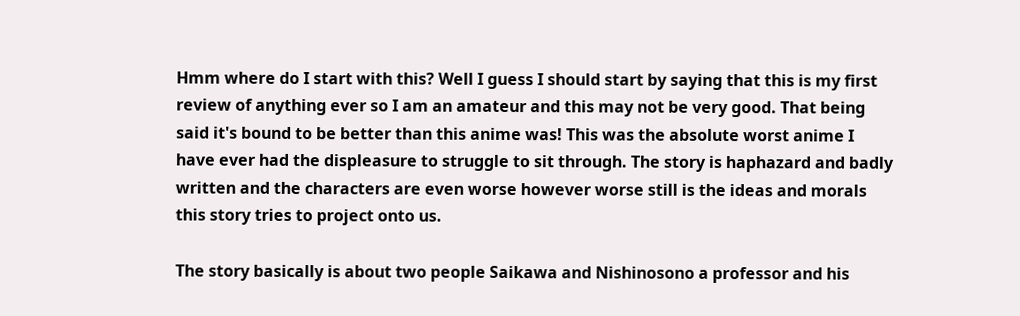Hmm where do I start with this? Well I guess I should start by saying that this is my first review of anything ever so I am an amateur and this may not be very good. That being said it's bound to be better than this anime was! This was the absolute worst anime I have ever had the displeasure to struggle to sit through. The story is haphazard and badly written and the characters are even worse however worse still is the ideas and morals this story tries to project onto us.

The story basically is about two people Saikawa and Nishinosono a professor and his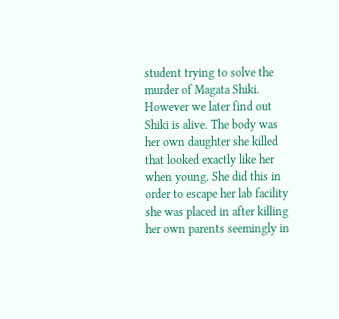student trying to solve the murder of Magata Shiki. However we later find out Shiki is alive. The body was her own daughter she killed that looked exactly like her when young. She did this in order to escape her lab facility she was placed in after killing her own parents seemingly in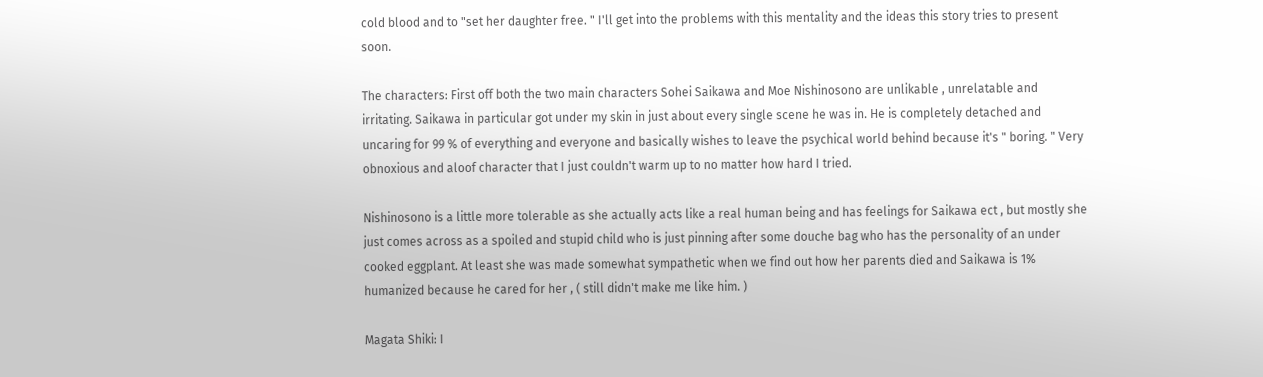cold blood and to "set her daughter free. " I'll get into the problems with this mentality and the ideas this story tries to present soon.

The characters: First off both the two main characters Sohei Saikawa and Moe Nishinosono are unlikable , unrelatable and irritating. Saikawa in particular got under my skin in just about every single scene he was in. He is completely detached and uncaring for 99 % of everything and everyone and basically wishes to leave the psychical world behind because it's " boring. " Very obnoxious and aloof character that I just couldn't warm up to no matter how hard I tried.

Nishinosono is a little more tolerable as she actually acts like a real human being and has feelings for Saikawa ect , but mostly she just comes across as a spoiled and stupid child who is just pinning after some douche bag who has the personality of an under cooked eggplant. At least she was made somewhat sympathetic when we find out how her parents died and Saikawa is 1% humanized because he cared for her , ( still didn't make me like him. )

Magata Shiki: I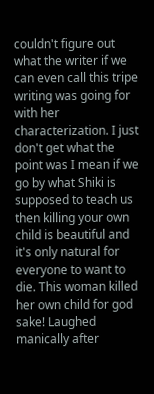couldn't figure out what the writer if we can even call this tripe writing was going for with her characterization. I just don't get what the point was I mean if we go by what Shiki is supposed to teach us then killing your own child is beautiful and it's only natural for everyone to want to die. This woman killed her own child for god sake! Laughed manically after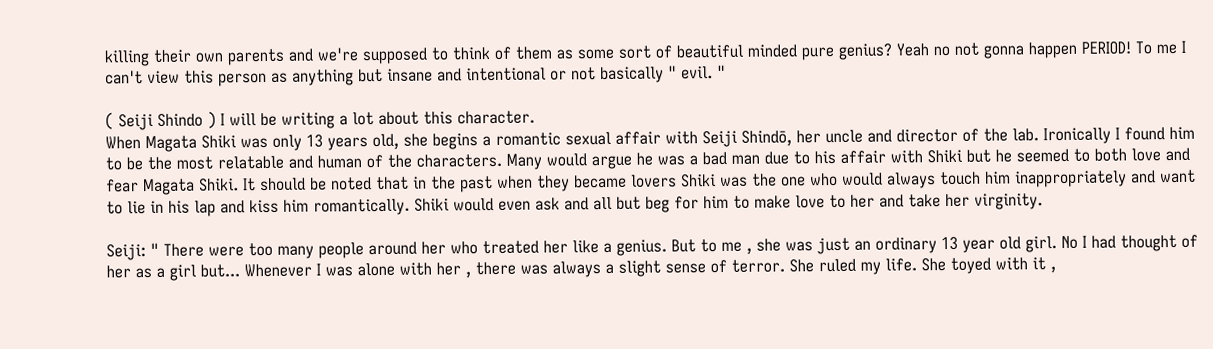killing their own parents and we're supposed to think of them as some sort of beautiful minded pure genius? Yeah no not gonna happen PERIOD! To me I can't view this person as anything but insane and intentional or not basically " evil. "

( Seiji Shindo ) I will be writing a lot about this character.
When Magata Shiki was only 13 years old, she begins a romantic sexual affair with Seiji Shindō, her uncle and director of the lab. Ironically I found him to be the most relatable and human of the characters. Many would argue he was a bad man due to his affair with Shiki but he seemed to both love and fear Magata Shiki. It should be noted that in the past when they became lovers Shiki was the one who would always touch him inappropriately and want to lie in his lap and kiss him romantically. Shiki would even ask and all but beg for him to make love to her and take her virginity.

Seiji: " There were too many people around her who treated her like a genius. But to me , she was just an ordinary 13 year old girl. No I had thought of her as a girl but... Whenever I was alone with her , there was always a slight sense of terror. She ruled my life. She toyed with it ,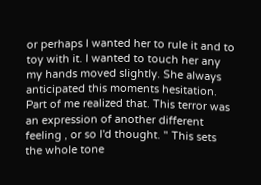or perhaps I wanted her to rule it and to toy with it. I wanted to touch her any my hands moved slightly. She always anticipated this moments hesitation. Part of me realized that. This terror was an expression of another different feeling , or so I'd thought. " This sets the whole tone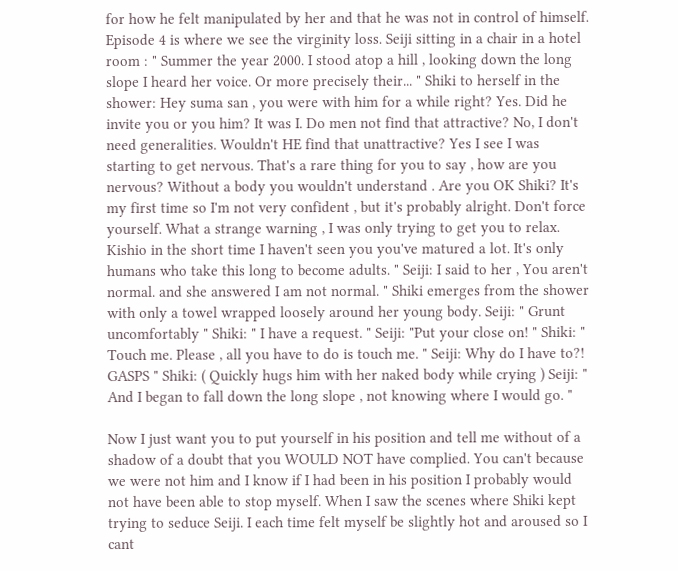for how he felt manipulated by her and that he was not in control of himself. Episode 4 is where we see the virginity loss. Seiji sitting in a chair in a hotel room : " Summer the year 2000. I stood atop a hill , looking down the long slope I heard her voice. Or more precisely their... " Shiki to herself in the shower: Hey suma san , you were with him for a while right? Yes. Did he invite you or you him? It was I. Do men not find that attractive? No, I don't need generalities. Wouldn't HE find that unattractive? Yes I see I was starting to get nervous. That's a rare thing for you to say , how are you nervous? Without a body you wouldn't understand . Are you OK Shiki? It's my first time so I'm not very confident , but it's probably alright. Don't force yourself. What a strange warning , I was only trying to get you to relax. Kishio in the short time I haven't seen you you've matured a lot. It's only humans who take this long to become adults. " Seiji: I said to her , You aren't normal. and she answered I am not normal. " Shiki emerges from the shower with only a towel wrapped loosely around her young body. Seiji: " Grunt uncomfortably " Shiki: " I have a request. " Seiji: "Put your close on! " Shiki: " Touch me. Please , all you have to do is touch me. " Seiji: Why do I have to?! GASPS " Shiki: ( Quickly hugs him with her naked body while crying ) Seiji: " And I began to fall down the long slope , not knowing where I would go. "

Now I just want you to put yourself in his position and tell me without of a shadow of a doubt that you WOULD NOT have complied. You can't because we were not him and I know if I had been in his position I probably would not have been able to stop myself. When I saw the scenes where Shiki kept trying to seduce Seiji. I each time felt myself be slightly hot and aroused so I cant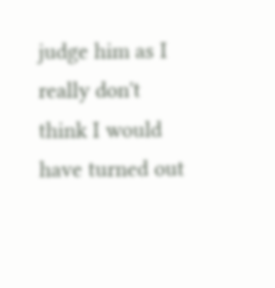judge him as I really don't think I would have turned out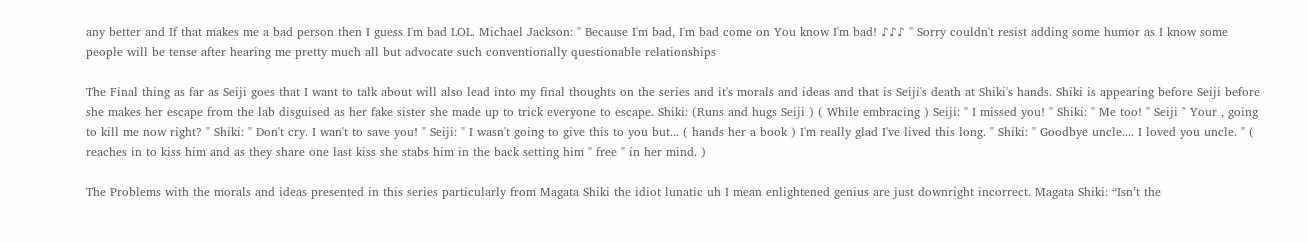any better and If that makes me a bad person then I guess I'm bad LOL. Michael Jackson: " Because I'm bad, I'm bad come on You know I'm bad! ♪♪♪ " Sorry couldn't resist adding some humor as I know some people will be tense after hearing me pretty much all but advocate such conventionally questionable relationships

The Final thing as far as Seiji goes that I want to talk about will also lead into my final thoughts on the series and it's morals and ideas and that is Seiji's death at Shiki's hands. Shiki is appearing before Seiji before she makes her escape from the lab disguised as her fake sister she made up to trick everyone to escape. Shiki: (Runs and hugs Seiji ) ( While embracing ) Seiji: " I missed you! " Shiki: " Me too! " Seiji " Your , going to kill me now right? " Shiki: " Don't cry. I wan't to save you! " Seiji: " I wasn't going to give this to you but... ( hands her a book ) I'm really glad I've lived this long. " Shiki: " Goodbye uncle.... I loved you uncle. " ( reaches in to kiss him and as they share one last kiss she stabs him in the back setting him " free " in her mind. )

The Problems with the morals and ideas presented in this series particularly from Magata Shiki the idiot lunatic uh I mean enlightened genius are just downright incorrect. Magata Shiki: “Isn’t the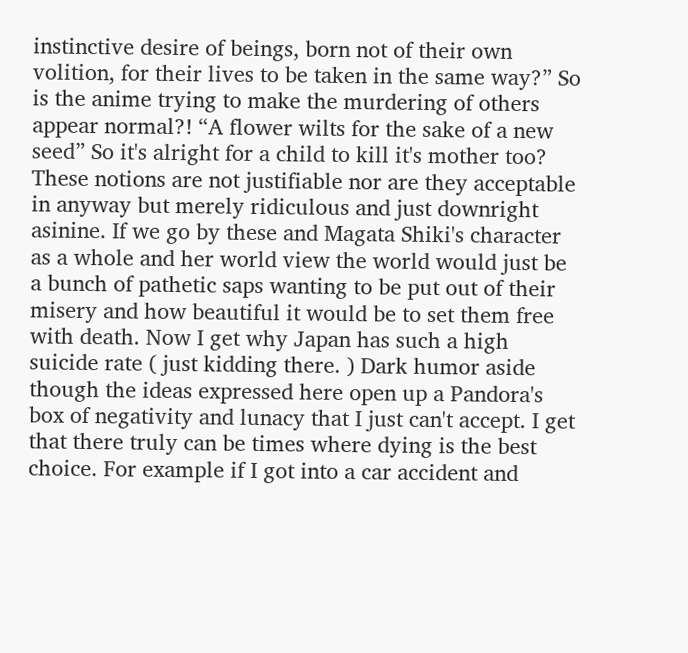instinctive desire of beings, born not of their own volition, for their lives to be taken in the same way?” So is the anime trying to make the murdering of others appear normal?! “A flower wilts for the sake of a new seed” So it's alright for a child to kill it's mother too? These notions are not justifiable nor are they acceptable in anyway but merely ridiculous and just downright asinine. If we go by these and Magata Shiki's character as a whole and her world view the world would just be a bunch of pathetic saps wanting to be put out of their misery and how beautiful it would be to set them free with death. Now I get why Japan has such a high suicide rate ( just kidding there. ) Dark humor aside though the ideas expressed here open up a Pandora's box of negativity and lunacy that I just can't accept. I get that there truly can be times where dying is the best choice. For example if I got into a car accident and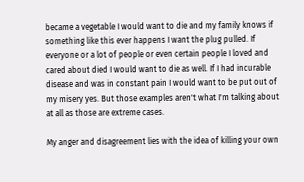became a vegetable I would want to die and my family knows if something like this ever happens I want the plug pulled. If everyone or a lot of people or even certain people I loved and cared about died I would want to die as well. If I had incurable disease and was in constant pain I would want to be put out of my misery yes. But those examples aren't what I'm talking about at all as those are extreme cases.

My anger and disagreement lies with the idea of killing your own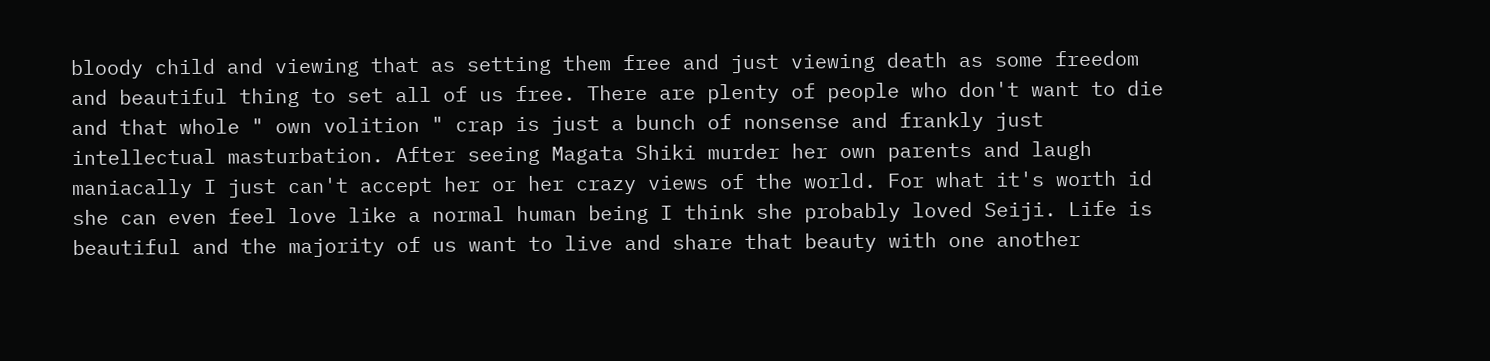bloody child and viewing that as setting them free and just viewing death as some freedom and beautiful thing to set all of us free. There are plenty of people who don't want to die and that whole " own volition " crap is just a bunch of nonsense and frankly just intellectual masturbation. After seeing Magata Shiki murder her own parents and laugh maniacally I just can't accept her or her crazy views of the world. For what it's worth id she can even feel love like a normal human being I think she probably loved Seiji. Life is beautiful and the majority of us want to live and share that beauty with one another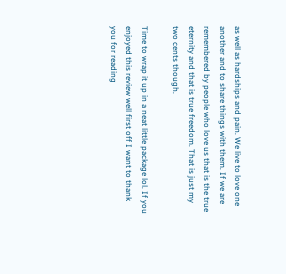as well as hardships and pain. We live to love one another and to share things with them. If we are remembered by people who love us that is the true eternity and that is true freedom. That is just my two cents though.

Time to wrap it up in a neat little package lol. If you enjoyed this review well first off I want to thank you for reading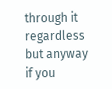through it regardless but anyway if you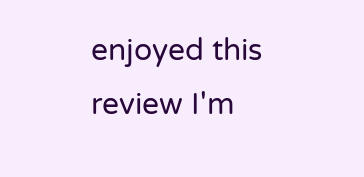enjoyed this review I'm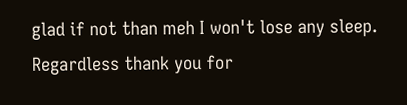glad if not than meh I won't lose any sleep. Regardless thank you for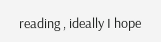reading , ideally I hope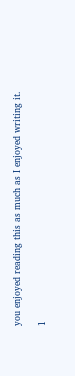you enjoyed reading this as much as I enjoyed writing it.

1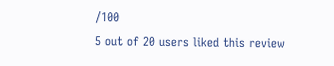/100
5 out of 20 users liked this review